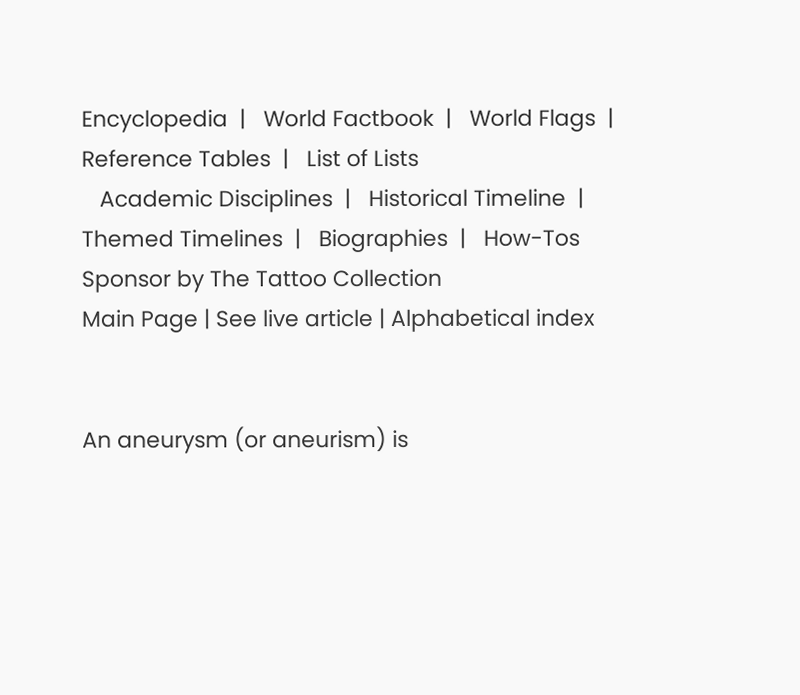Encyclopedia  |   World Factbook  |   World Flags  |   Reference Tables  |   List of Lists
   Academic Disciplines  |   Historical Timeline  |   Themed Timelines  |   Biographies  |   How-Tos
Sponsor by The Tattoo Collection
Main Page | See live article | Alphabetical index


An aneurysm (or aneurism) is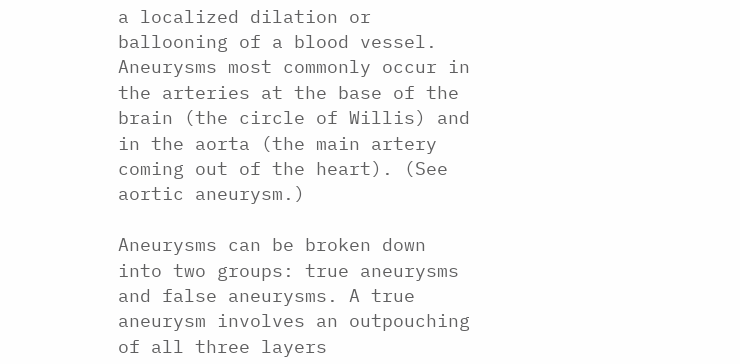a localized dilation or ballooning of a blood vessel. Aneurysms most commonly occur in the arteries at the base of the brain (the circle of Willis) and in the aorta (the main artery coming out of the heart). (See aortic aneurysm.)

Aneurysms can be broken down into two groups: true aneurysms and false aneurysms. A true aneurysm involves an outpouching of all three layers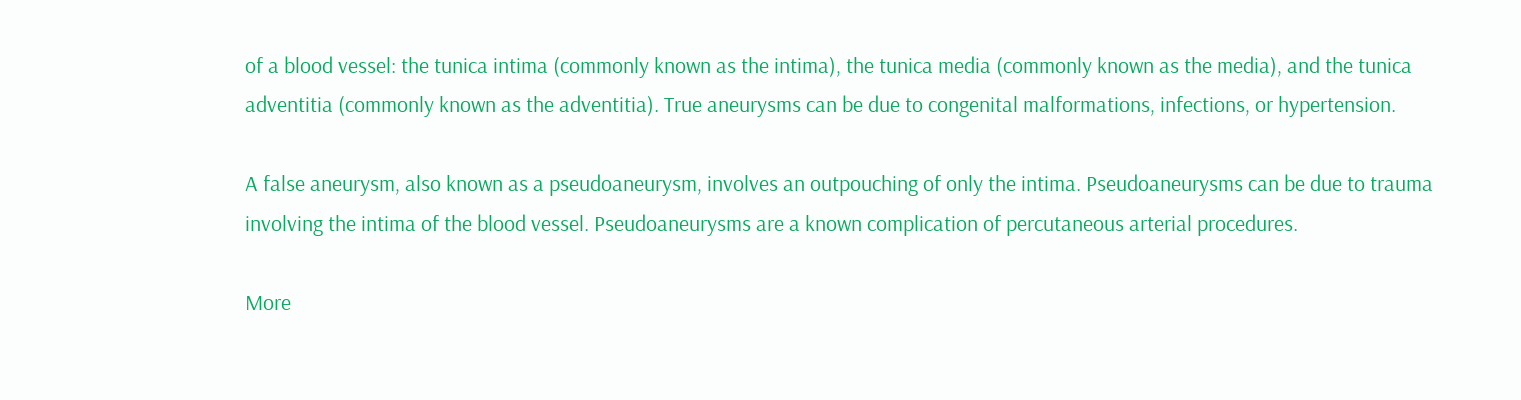of a blood vessel: the tunica intima (commonly known as the intima), the tunica media (commonly known as the media), and the tunica adventitia (commonly known as the adventitia). True aneurysms can be due to congenital malformations, infections, or hypertension.

A false aneurysm, also known as a pseudoaneurysm, involves an outpouching of only the intima. Pseudoaneurysms can be due to trauma involving the intima of the blood vessel. Pseudoaneurysms are a known complication of percutaneous arterial procedures.

More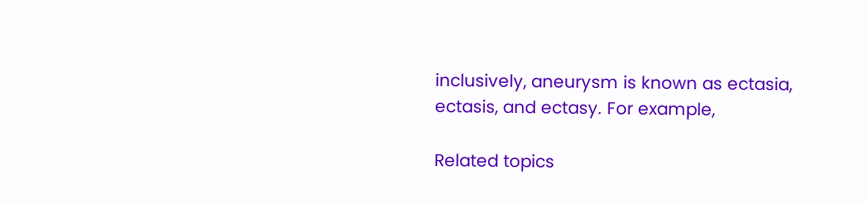inclusively, aneurysm is known as ectasia, ectasis, and ectasy. For example,

Related topics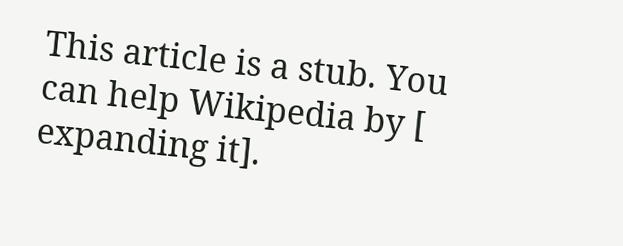This article is a stub. You can help Wikipedia by [ expanding it].